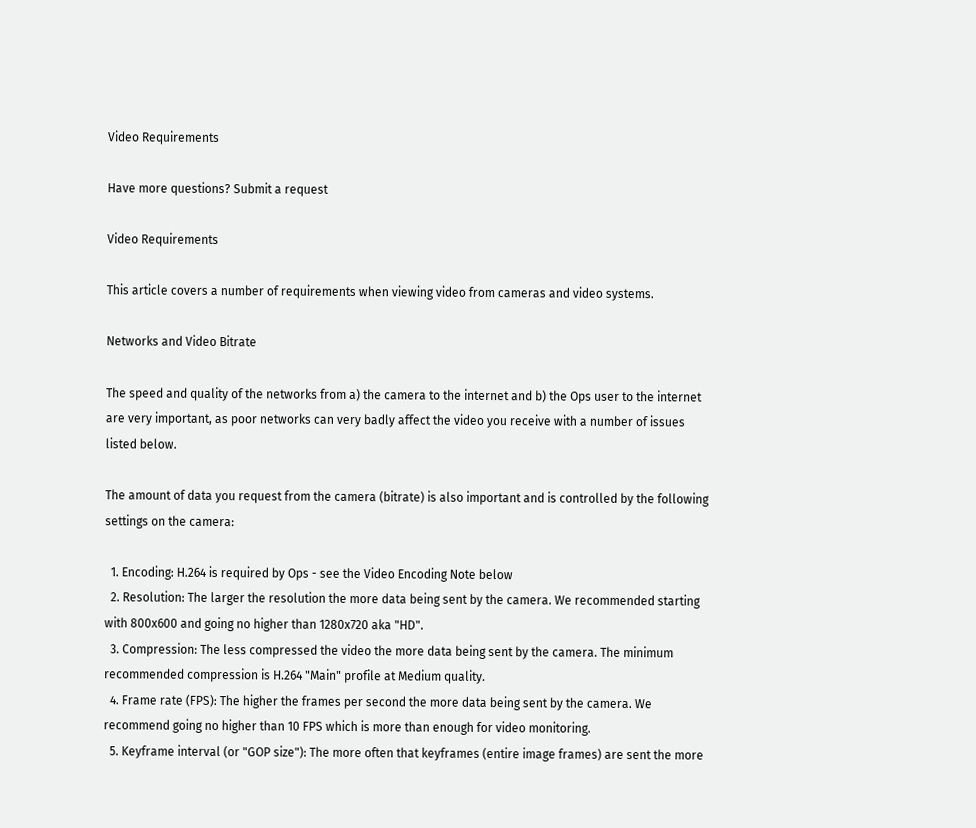Video Requirements

Have more questions? Submit a request

Video Requirements

This article covers a number of requirements when viewing video from cameras and video systems.

Networks and Video Bitrate

The speed and quality of the networks from a) the camera to the internet and b) the Ops user to the internet are very important, as poor networks can very badly affect the video you receive with a number of issues listed below.

The amount of data you request from the camera (bitrate) is also important and is controlled by the following settings on the camera:

  1. Encoding: H.264 is required by Ops - see the Video Encoding Note below
  2. Resolution: The larger the resolution the more data being sent by the camera. We recommended starting with 800x600 and going no higher than 1280x720 aka "HD".
  3. Compression: The less compressed the video the more data being sent by the camera. The minimum recommended compression is H.264 "Main" profile at Medium quality.
  4. Frame rate (FPS): The higher the frames per second the more data being sent by the camera. We recommend going no higher than 10 FPS which is more than enough for video monitoring.
  5. Keyframe interval (or "GOP size"): The more often that keyframes (entire image frames) are sent the more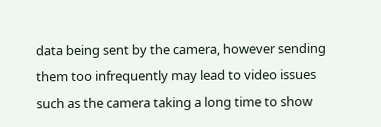data being sent by the camera, however sending them too infrequently may lead to video issues such as the camera taking a long time to show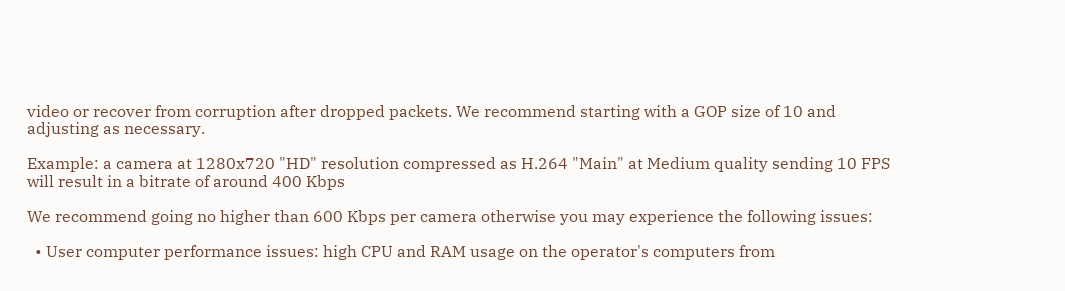video or recover from corruption after dropped packets. We recommend starting with a GOP size of 10 and adjusting as necessary.

Example: a camera at 1280x720 "HD" resolution compressed as H.264 "Main" at Medium quality sending 10 FPS will result in a bitrate of around 400 Kbps

We recommend going no higher than 600 Kbps per camera otherwise you may experience the following issues:

  • User computer performance issues: high CPU and RAM usage on the operator's computers from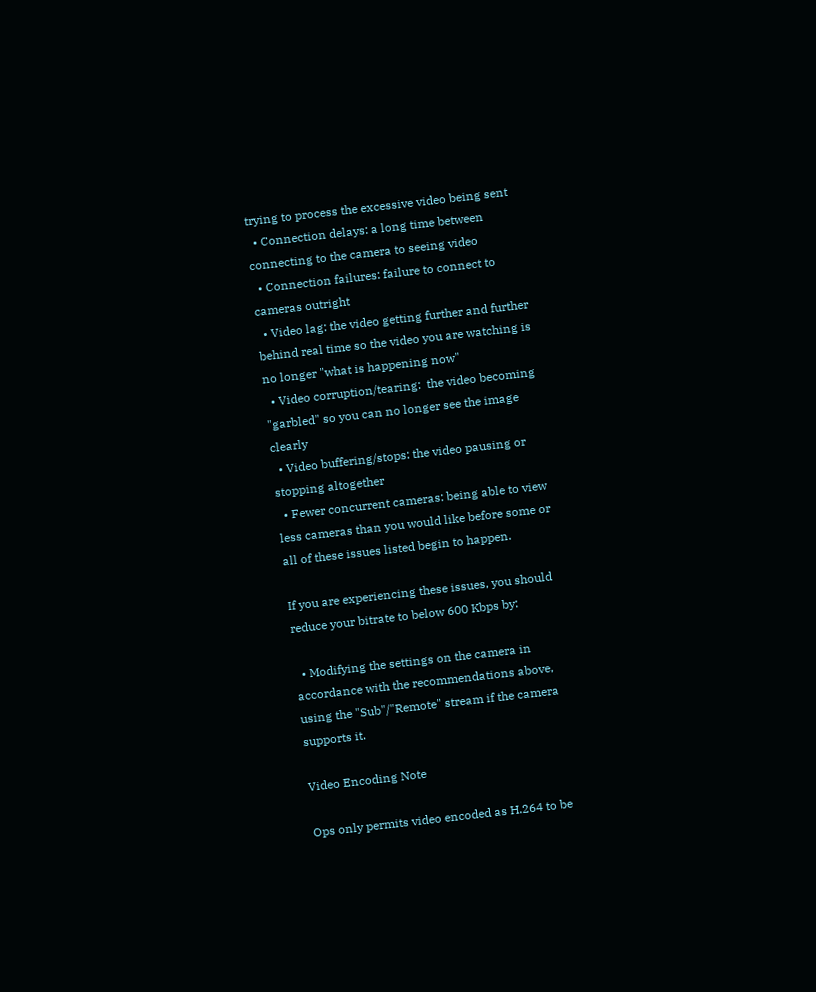trying to process the excessive video being sent
  • Connection delays: a long time between connecting to the camera to seeing video
  • Connection failures: failure to connect to cameras outright
  • Video lag: the video getting further and further behind real time so the video you are watching is no longer "what is happening now"
  • Video corruption/tearing:  the video becoming "garbled" so you can no longer see the image clearly
  • Video buffering/stops: the video pausing or stopping altogether
  • Fewer concurrent cameras: being able to view less cameras than you would like before some or all of these issues listed begin to happen.

If you are experiencing these issues, you should reduce your bitrate to below 600 Kbps by:

  • Modifying the settings on the camera in accordance with the recommendations above, using the "Sub"/"Remote" stream if the camera supports it.

Video Encoding Note

Ops only permits video encoded as H.264 to be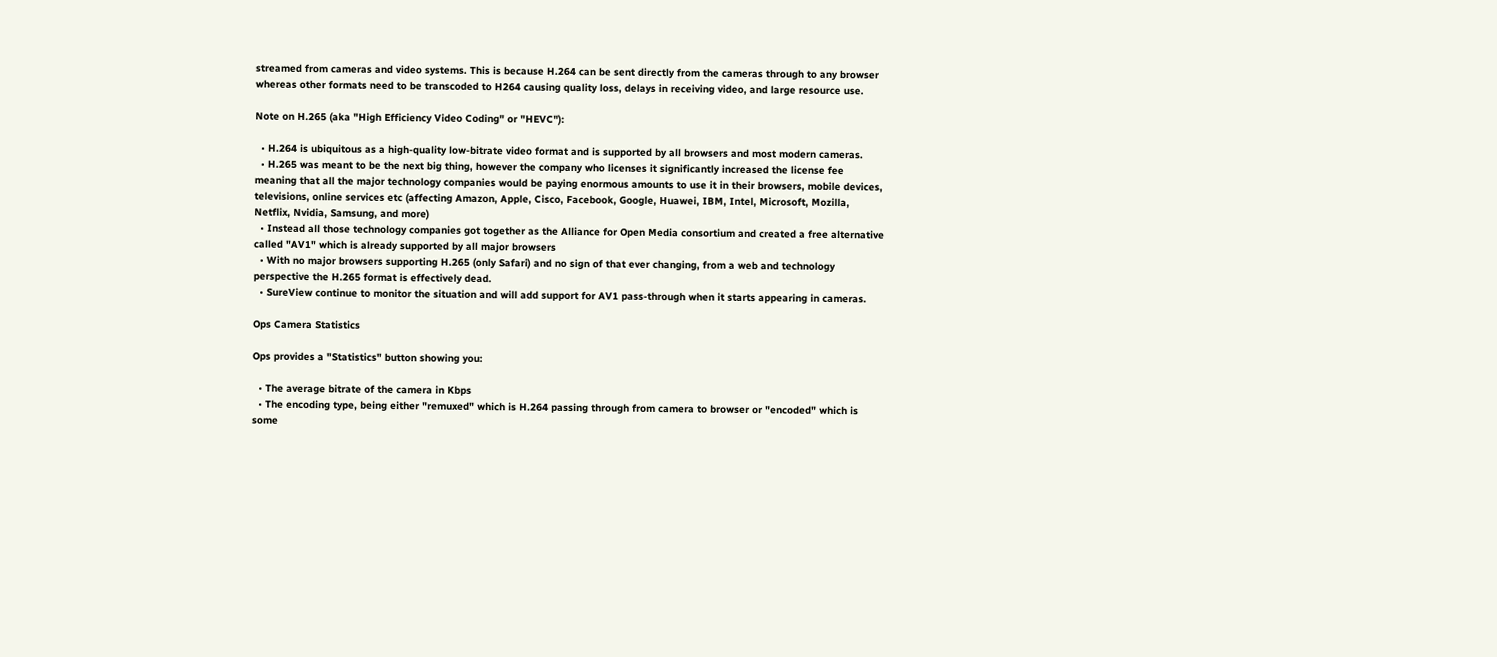streamed from cameras and video systems. This is because H.264 can be sent directly from the cameras through to any browser whereas other formats need to be transcoded to H264 causing quality loss, delays in receiving video, and large resource use.

Note on H.265 (aka "High Efficiency Video Coding" or "HEVC"):

  • H.264 is ubiquitous as a high-quality low-bitrate video format and is supported by all browsers and most modern cameras.
  • H.265 was meant to be the next big thing, however the company who licenses it significantly increased the license fee meaning that all the major technology companies would be paying enormous amounts to use it in their browsers, mobile devices, televisions, online services etc (affecting Amazon, Apple, Cisco, Facebook, Google, Huawei, IBM, Intel, Microsoft, Mozilla, Netflix, Nvidia, Samsung, and more)
  • Instead all those technology companies got together as the Alliance for Open Media consortium and created a free alternative called "AV1" which is already supported by all major browsers
  • With no major browsers supporting H.265 (only Safari) and no sign of that ever changing, from a web and technology perspective the H.265 format is effectively dead.
  • SureView continue to monitor the situation and will add support for AV1 pass-through when it starts appearing in cameras.

Ops Camera Statistics

Ops provides a "Statistics" button showing you:

  • The average bitrate of the camera in Kbps
  • The encoding type, being either "remuxed" which is H.264 passing through from camera to browser or "encoded" which is some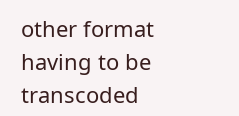other format having to be transcoded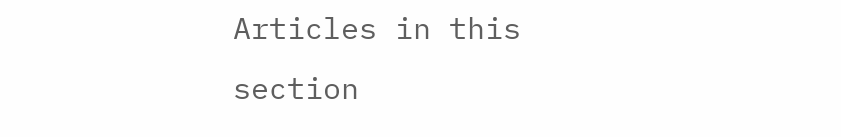Articles in this section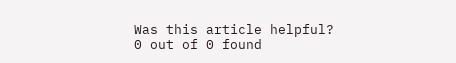Was this article helpful?
0 out of 0 found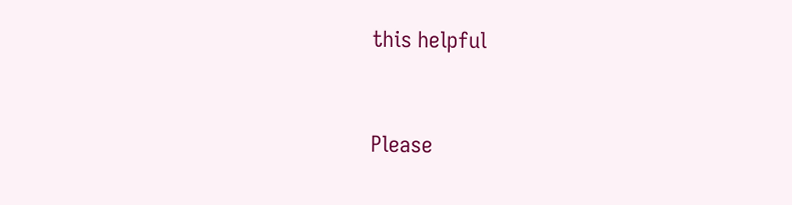this helpful



Please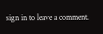sign in to leave a comment.